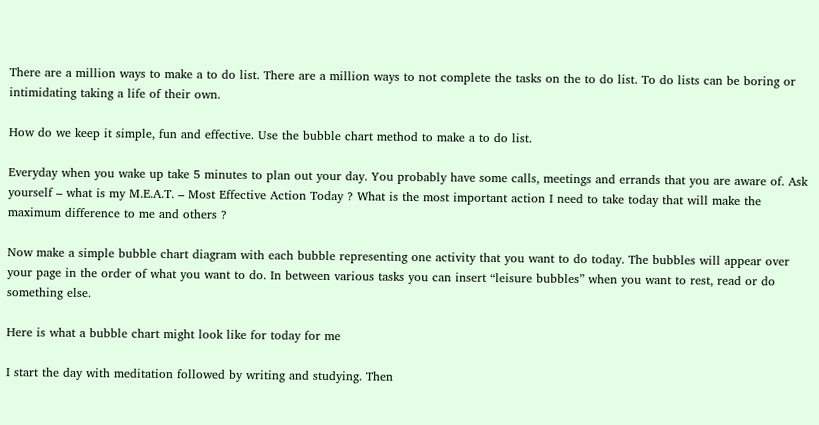There are a million ways to make a to do list. There are a million ways to not complete the tasks on the to do list. To do lists can be boring or intimidating taking a life of their own.

How do we keep it simple, fun and effective. Use the bubble chart method to make a to do list.

Everyday when you wake up take 5 minutes to plan out your day. You probably have some calls, meetings and errands that you are aware of. Ask yourself – what is my M.E.A.T. – Most Effective Action Today ? What is the most important action I need to take today that will make the maximum difference to me and others ?

Now make a simple bubble chart diagram with each bubble representing one activity that you want to do today. The bubbles will appear over your page in the order of what you want to do. In between various tasks you can insert “leisure bubbles” when you want to rest, read or do something else.

Here is what a bubble chart might look like for today for me

I start the day with meditation followed by writing and studying. Then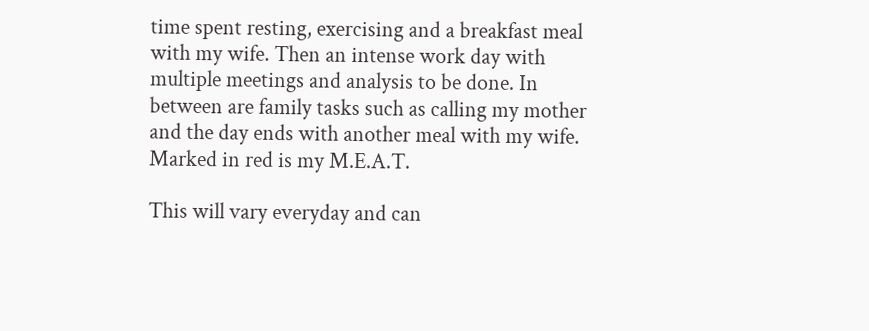time spent resting, exercising and a breakfast meal with my wife. Then an intense work day with multiple meetings and analysis to be done. In between are family tasks such as calling my mother and the day ends with another meal with my wife. Marked in red is my M.E.A.T.

This will vary everyday and can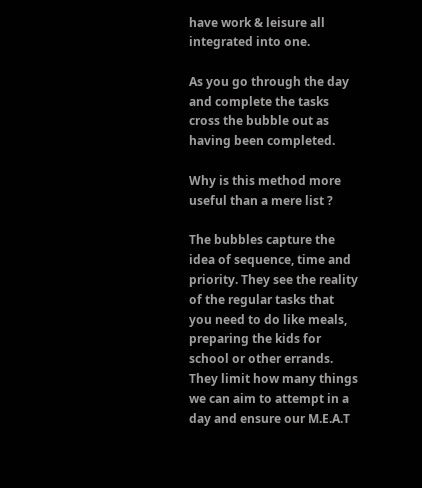have work & leisure all integrated into one.

As you go through the day and complete the tasks cross the bubble out as having been completed.

Why is this method more useful than a mere list ?

The bubbles capture the idea of sequence, time and priority. They see the reality of the regular tasks that you need to do like meals, preparing the kids for school or other errands. They limit how many things we can aim to attempt in a day and ensure our M.E.A.T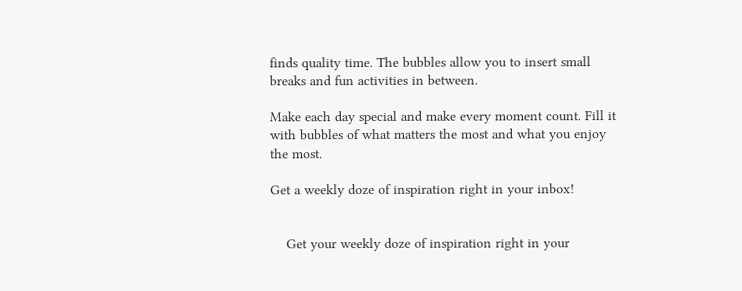finds quality time. The bubbles allow you to insert small breaks and fun activities in between.

Make each day special and make every moment count. Fill it with bubbles of what matters the most and what you enjoy the most.

Get a weekly doze of inspiration right in your inbox!


    Get your weekly doze of inspiration right in your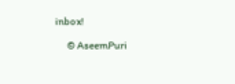inbox!

      © AseemPuri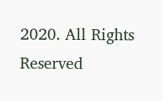2020. All Rights Reserved